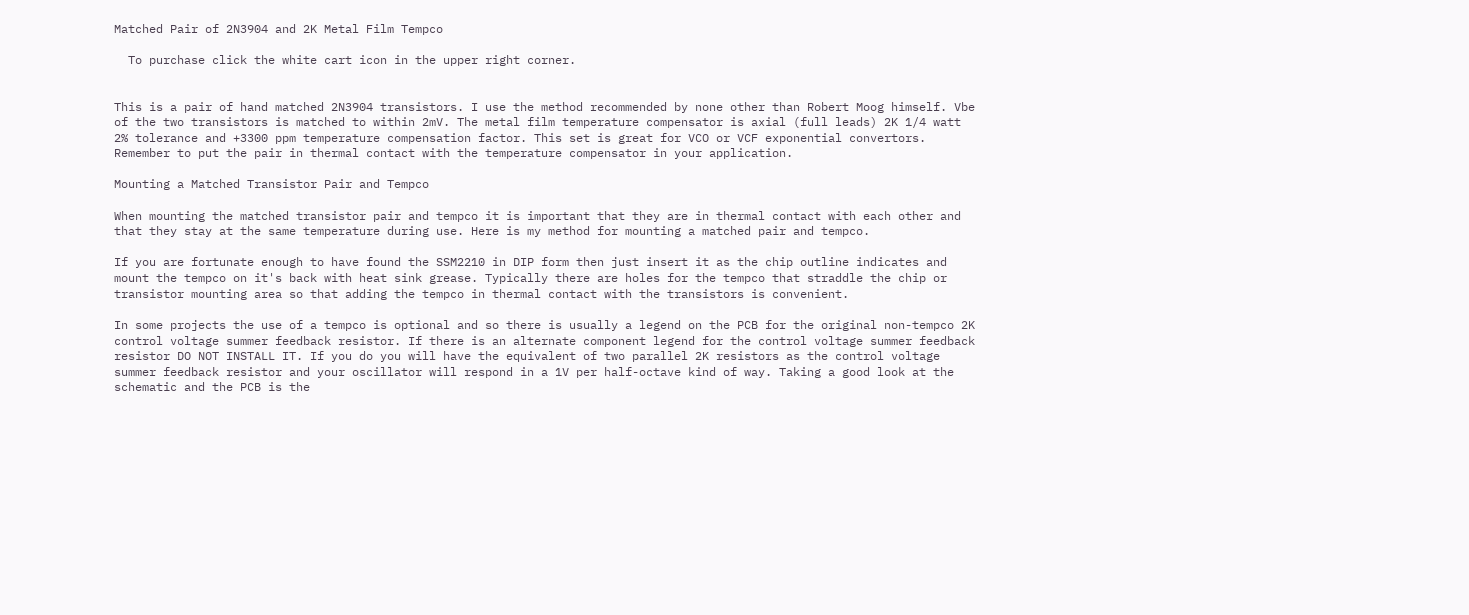Matched Pair of 2N3904 and 2K Metal Film Tempco

  To purchase click the white cart icon in the upper right corner.


This is a pair of hand matched 2N3904 transistors. I use the method recommended by none other than Robert Moog himself. Vbe of the two transistors is matched to within 2mV. The metal film temperature compensator is axial (full leads) 2K 1/4 watt 2% tolerance and +3300 ppm temperature compensation factor. This set is great for VCO or VCF exponential convertors. Remember to put the pair in thermal contact with the temperature compensator in your application.

Mounting a Matched Transistor Pair and Tempco

When mounting the matched transistor pair and tempco it is important that they are in thermal contact with each other and that they stay at the same temperature during use. Here is my method for mounting a matched pair and tempco.

If you are fortunate enough to have found the SSM2210 in DIP form then just insert it as the chip outline indicates and mount the tempco on it's back with heat sink grease. Typically there are holes for the tempco that straddle the chip or transistor mounting area so that adding the tempco in thermal contact with the transistors is convenient.

In some projects the use of a tempco is optional and so there is usually a legend on the PCB for the original non-tempco 2K control voltage summer feedback resistor. If there is an alternate component legend for the control voltage summer feedback resistor DO NOT INSTALL IT. If you do you will have the equivalent of two parallel 2K resistors as the control voltage summer feedback resistor and your oscillator will respond in a 1V per half-octave kind of way. Taking a good look at the schematic and the PCB is the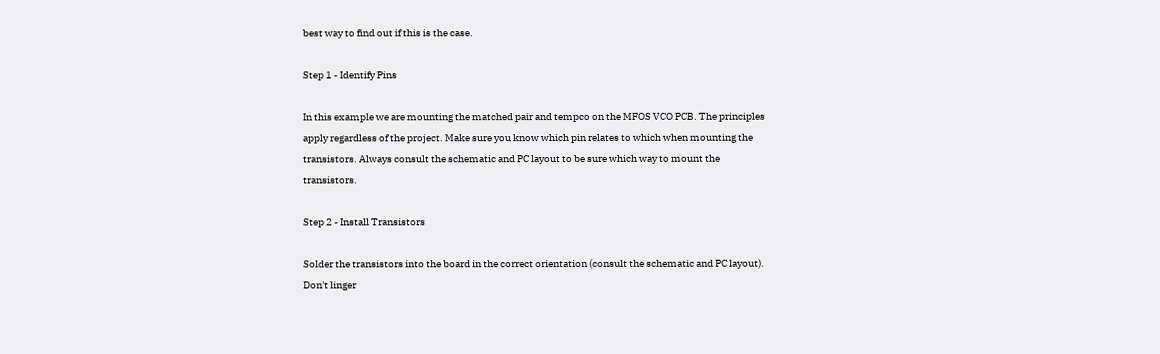best way to find out if this is the case.

Step 1 - Identify Pins

In this example we are mounting the matched pair and tempco on the MFOS VCO PCB. The principles apply regardless of the project. Make sure you know which pin relates to which when mounting the transistors. Always consult the schematic and PC layout to be sure which way to mount the transistors.

Step 2 - Install Transistors

Solder the transistors into the board in the correct orientation (consult the schematic and PC layout). Don't linger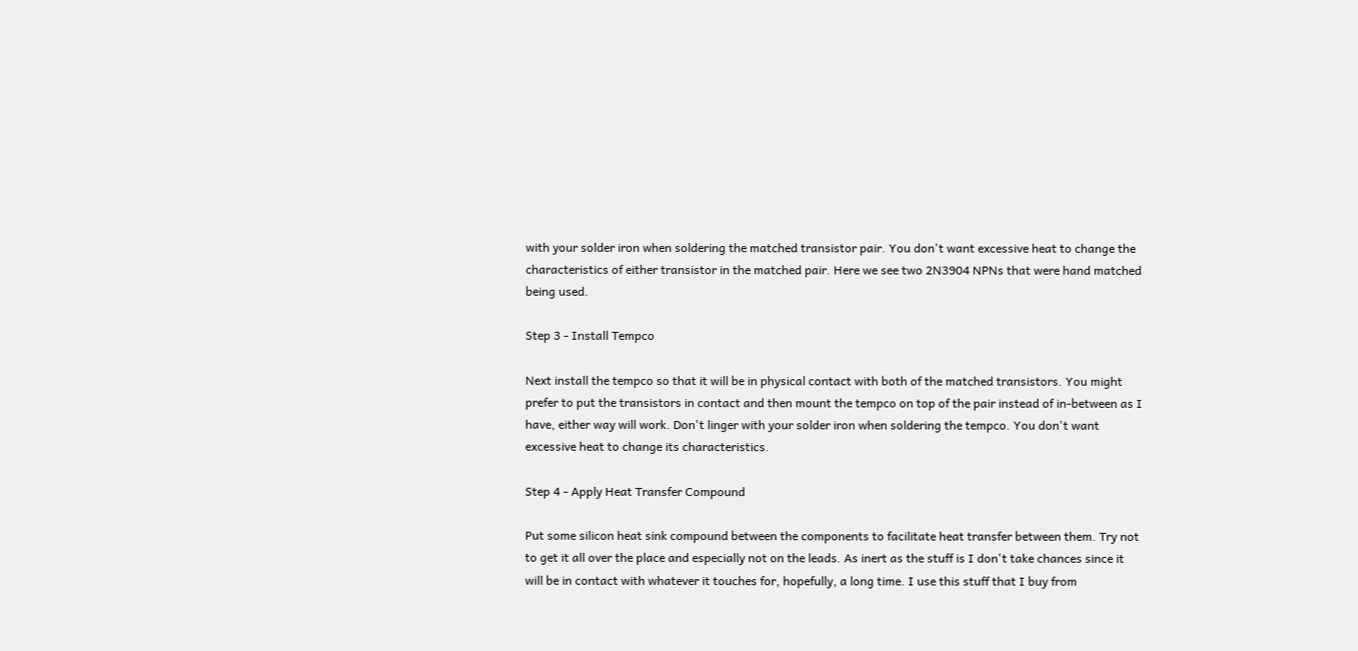with your solder iron when soldering the matched transistor pair. You don't want excessive heat to change the characteristics of either transistor in the matched pair. Here we see two 2N3904 NPNs that were hand matched being used.

Step 3 - Install Tempco

Next install the tempco so that it will be in physical contact with both of the matched transistors. You might prefer to put the transistors in contact and then mount the tempco on top of the pair instead of in-between as I have, either way will work. Don't linger with your solder iron when soldering the tempco. You don't want excessive heat to change its characteristics.

Step 4 - Apply Heat Transfer Compound

Put some silicon heat sink compound between the components to facilitate heat transfer between them. Try not to get it all over the place and especially not on the leads. As inert as the stuff is I don't take chances since it will be in contact with whatever it touches for, hopefully, a long time. I use this stuff that I buy from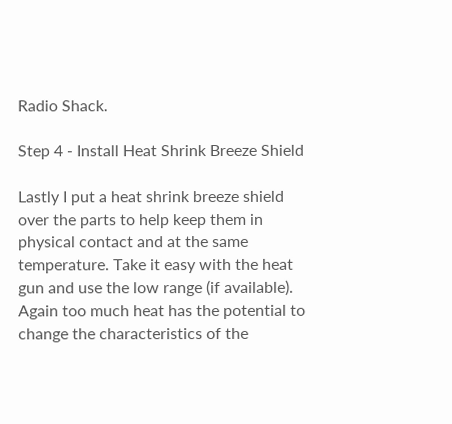Radio Shack.

Step 4 - Install Heat Shrink Breeze Shield

Lastly I put a heat shrink breeze shield over the parts to help keep them in physical contact and at the same temperature. Take it easy with the heat gun and use the low range (if available). Again too much heat has the potential to change the characteristics of the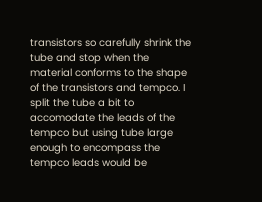transistors so carefully shrink the tube and stop when the material conforms to the shape of the transistors and tempco. I split the tube a bit to accomodate the leads of the tempco but using tube large enough to encompass the tempco leads would be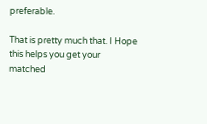preferable.

That is pretty much that. I Hope this helps you get your matched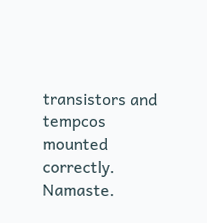transistors and tempcos mounted correctly. Namaste.